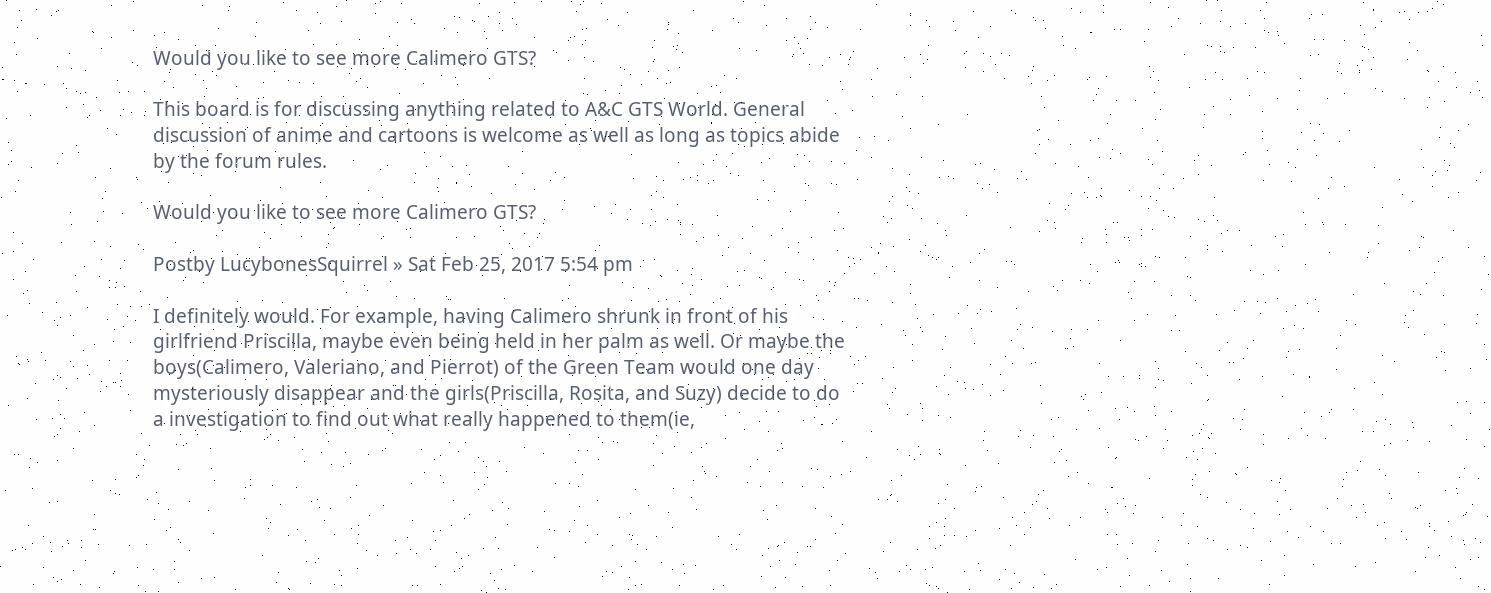Would you like to see more Calimero GTS?

This board is for discussing anything related to A&C GTS World. General discussion of anime and cartoons is welcome as well as long as topics abide by the forum rules.

Would you like to see more Calimero GTS?

Postby LucybonesSquirrel » Sat Feb 25, 2017 5:54 pm

I definitely would. For example, having Calimero shrunk in front of his girlfriend Priscilla, maybe even being held in her palm as well. Or maybe the boys(Calimero, Valeriano, and Pierrot) of the Green Team would one day mysteriously disappear and the girls(Priscilla, Rosita, and Suzy) decide to do a investigation to find out what really happened to them(ie,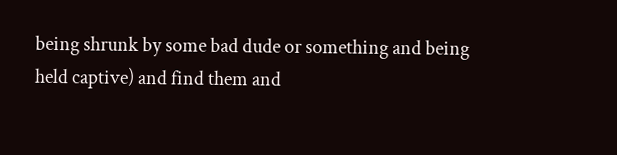being shrunk by some bad dude or something and being held captive) and find them and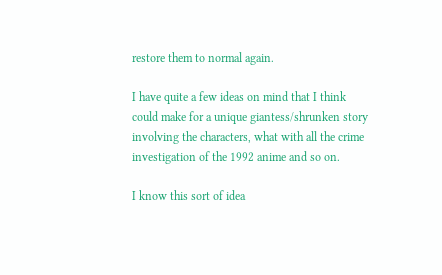restore them to normal again.

I have quite a few ideas on mind that I think could make for a unique giantess/shrunken story involving the characters, what with all the crime investigation of the 1992 anime and so on.

I know this sort of idea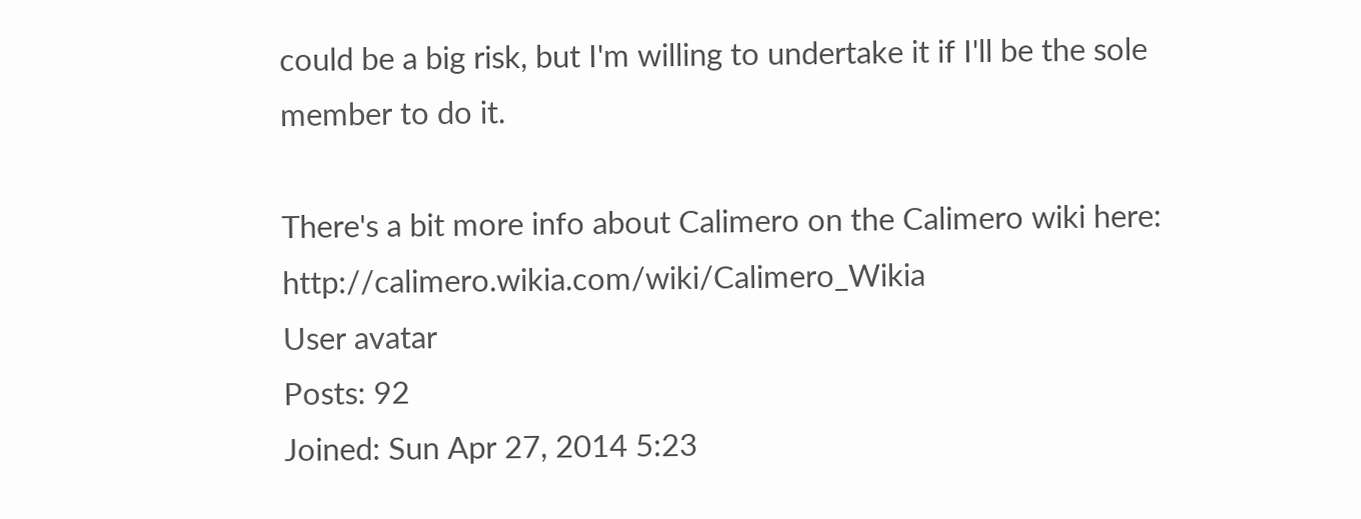could be a big risk, but I'm willing to undertake it if I'll be the sole member to do it.

There's a bit more info about Calimero on the Calimero wiki here: http://calimero.wikia.com/wiki/Calimero_Wikia
User avatar
Posts: 92
Joined: Sun Apr 27, 2014 5:23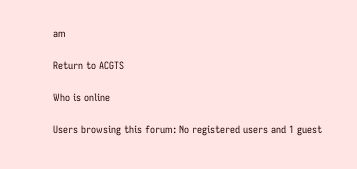am

Return to ACGTS

Who is online

Users browsing this forum: No registered users and 1 guest